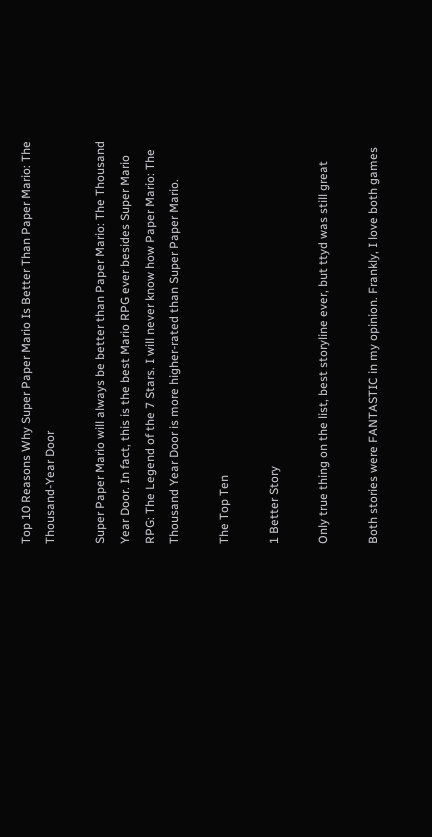Top 10 Reasons Why Super Paper Mario Is Better Than Paper Mario: The Thousand-Year Door

Super Paper Mario will always be better than Paper Mario: The Thousand Year Door. In fact, this is the best Mario RPG ever besides Super Mario RPG: The Legend of the 7 Stars. I will never know how Paper Mario: The Thousand Year Door is more higher-rated than Super Paper Mario.

The Top Ten

1 Better Story

Only true thing on the list, best storyline ever, but ttyd was still great

Both stories were FANTASTIC in my opinion. Frankly, I love both games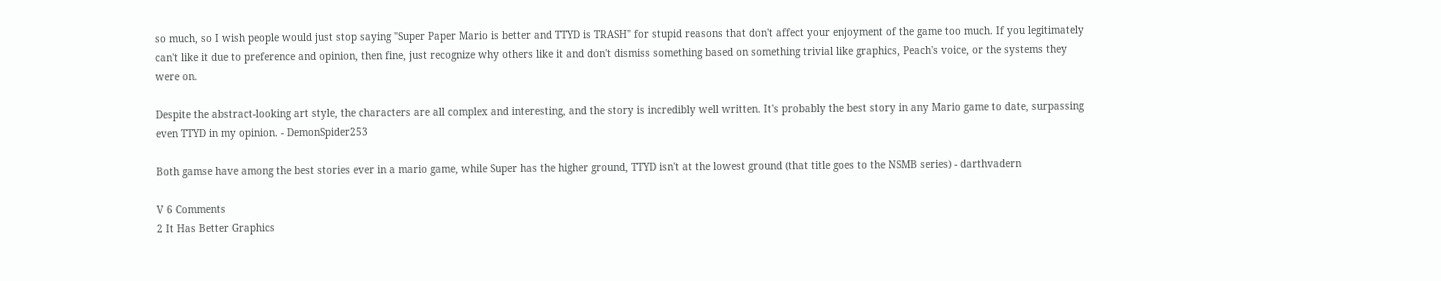so much, so I wish people would just stop saying "Super Paper Mario is better and TTYD is TRASH" for stupid reasons that don't affect your enjoyment of the game too much. If you legitimately can't like it due to preference and opinion, then fine, just recognize why others like it and don't dismiss something based on something trivial like graphics, Peach's voice, or the systems they were on.

Despite the abstract-looking art style, the characters are all complex and interesting, and the story is incredibly well written. It's probably the best story in any Mario game to date, surpassing even TTYD in my opinion. - DemonSpider253

Both gamse have among the best stories ever in a mario game, while Super has the higher ground, TTYD isn't at the lowest ground (that title goes to the NSMB series) - darthvadern

V 6 Comments
2 It Has Better Graphics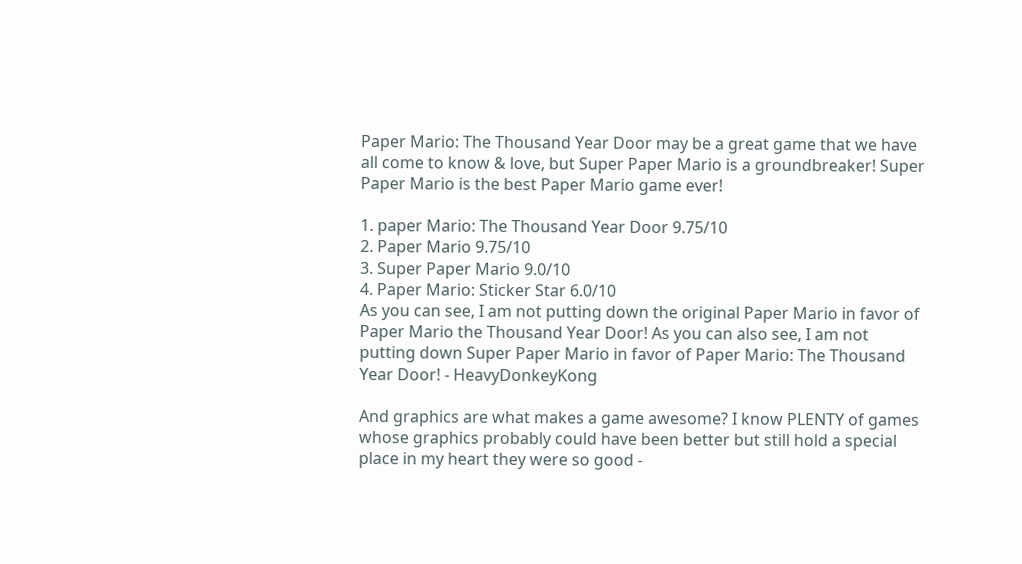Paper Mario: The Thousand Year Door may be a great game that we have all come to know & love, but Super Paper Mario is a groundbreaker! Super Paper Mario is the best Paper Mario game ever!

1. paper Mario: The Thousand Year Door 9.75/10
2. Paper Mario 9.75/10
3. Super Paper Mario 9.0/10
4. Paper Mario: Sticker Star 6.0/10
As you can see, I am not putting down the original Paper Mario in favor of Paper Mario the Thousand Year Door! As you can also see, I am not putting down Super Paper Mario in favor of Paper Mario: The Thousand Year Door! - HeavyDonkeyKong

And graphics are what makes a game awesome? I know PLENTY of games whose graphics probably could have been better but still hold a special place in my heart they were so good -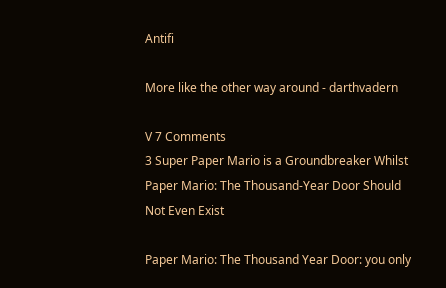Antifi

More like the other way around - darthvadern

V 7 Comments
3 Super Paper Mario is a Groundbreaker Whilst Paper Mario: The Thousand-Year Door Should Not Even Exist

Paper Mario: The Thousand Year Door: you only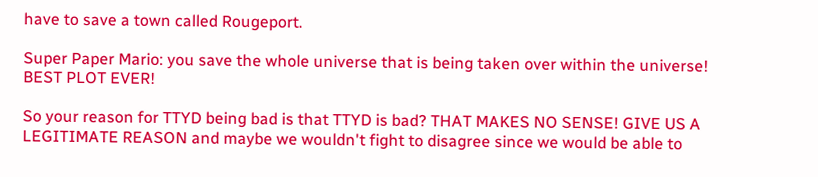have to save a town called Rougeport.

Super Paper Mario: you save the whole universe that is being taken over within the universe! BEST PLOT EVER!

So your reason for TTYD being bad is that TTYD is bad? THAT MAKES NO SENSE! GIVE US A LEGITIMATE REASON and maybe we wouldn't fight to disagree since we would be able to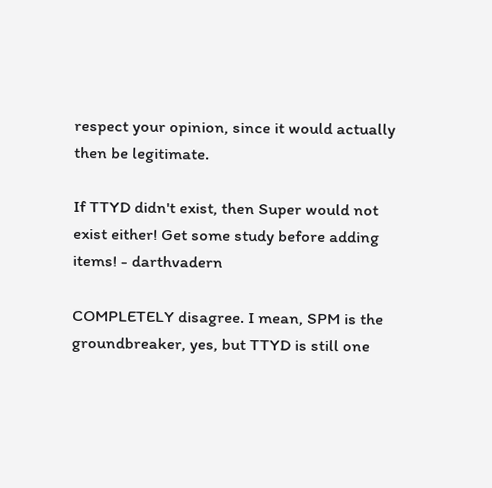respect your opinion, since it would actually then be legitimate.

If TTYD didn't exist, then Super would not exist either! Get some study before adding items! - darthvadern

COMPLETELY disagree. I mean, SPM is the groundbreaker, yes, but TTYD is still one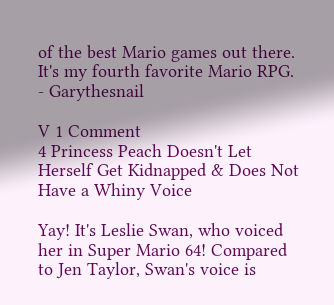of the best Mario games out there. It's my fourth favorite Mario RPG. - Garythesnail

V 1 Comment
4 Princess Peach Doesn't Let Herself Get Kidnapped & Does Not Have a Whiny Voice

Yay! It's Leslie Swan, who voiced her in Super Mario 64! Compared to Jen Taylor, Swan's voice is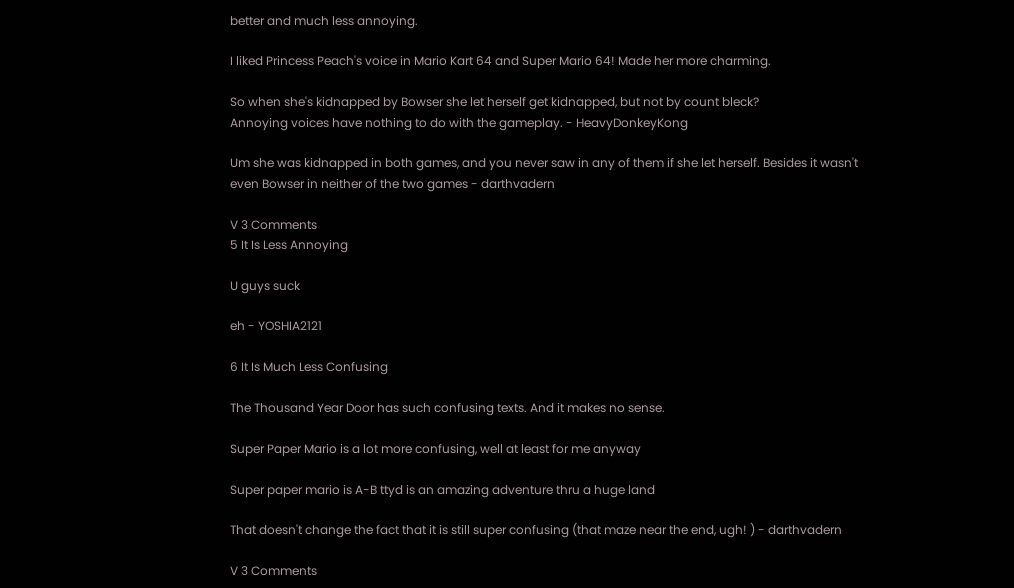better and much less annoying.

I liked Princess Peach's voice in Mario Kart 64 and Super Mario 64! Made her more charming.

So when she's kidnapped by Bowser she let herself get kidnapped, but not by count bleck?
Annoying voices have nothing to do with the gameplay. - HeavyDonkeyKong

Um she was kidnapped in both games, and you never saw in any of them if she let herself. Besides it wasn't even Bowser in neither of the two games - darthvadern

V 3 Comments
5 It Is Less Annoying

U guys suck

eh - YOSHIA2121

6 It Is Much Less Confusing

The Thousand Year Door has such confusing texts. And it makes no sense.

Super Paper Mario is a lot more confusing, well at least for me anyway

Super paper mario is A-B ttyd is an amazing adventure thru a huge land

That doesn't change the fact that it is still super confusing (that maze near the end, ugh! ) - darthvadern

V 3 Comments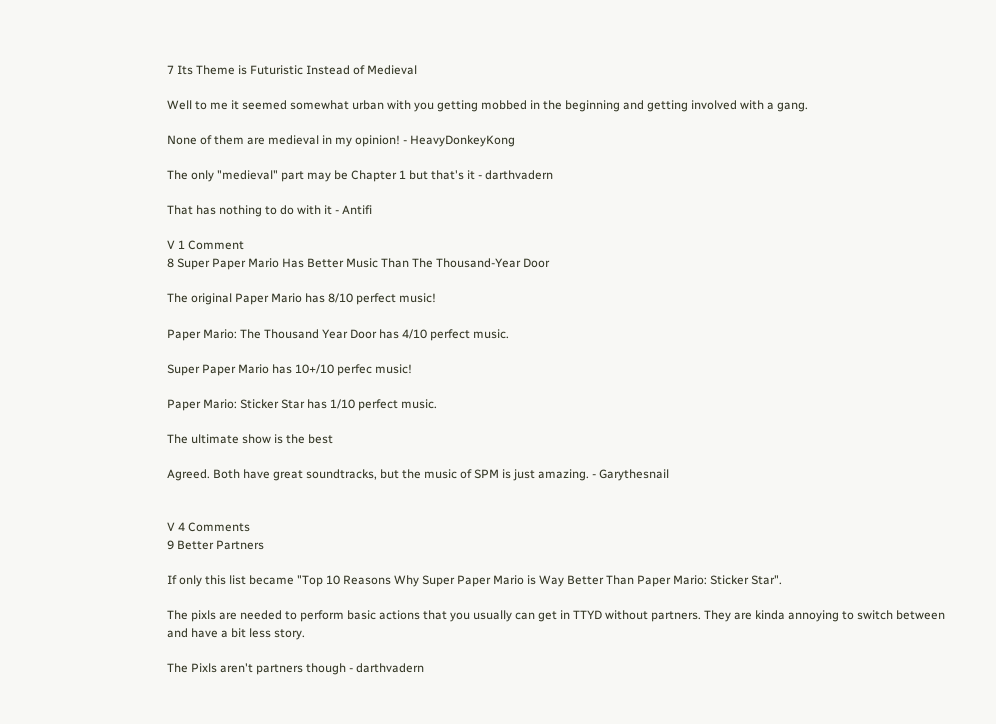7 Its Theme is Futuristic Instead of Medieval

Well to me it seemed somewhat urban with you getting mobbed in the beginning and getting involved with a gang.

None of them are medieval in my opinion! - HeavyDonkeyKong

The only "medieval" part may be Chapter 1 but that's it - darthvadern

That has nothing to do with it - Antifi

V 1 Comment
8 Super Paper Mario Has Better Music Than The Thousand-Year Door

The original Paper Mario has 8/10 perfect music!

Paper Mario: The Thousand Year Door has 4/10 perfect music.

Super Paper Mario has 10+/10 perfec music!

Paper Mario: Sticker Star has 1/10 perfect music.

The ultimate show is the best

Agreed. Both have great soundtracks, but the music of SPM is just amazing. - Garythesnail


V 4 Comments
9 Better Partners

If only this list became "Top 10 Reasons Why Super Paper Mario is Way Better Than Paper Mario: Sticker Star".

The pixls are needed to perform basic actions that you usually can get in TTYD without partners. They are kinda annoying to switch between and have a bit less story.

The Pixls aren't partners though - darthvadern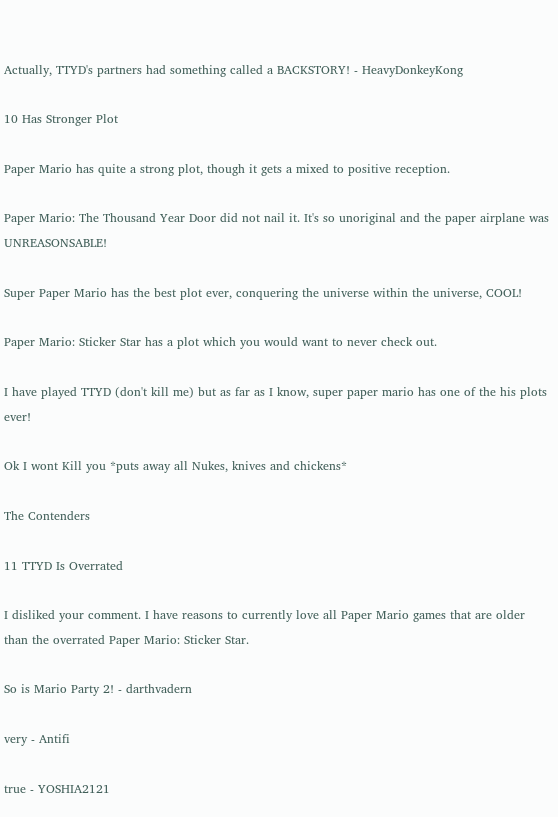Actually, TTYD's partners had something called a BACKSTORY! - HeavyDonkeyKong

10 Has Stronger Plot

Paper Mario has quite a strong plot, though it gets a mixed to positive reception.

Paper Mario: The Thousand Year Door did not nail it. It's so unoriginal and the paper airplane was UNREASONSABLE!

Super Paper Mario has the best plot ever, conquering the universe within the universe, COOL!

Paper Mario: Sticker Star has a plot which you would want to never check out.

I have played TTYD (don't kill me) but as far as I know, super paper mario has one of the his plots ever!

Ok I wont Kill you *puts away all Nukes, knives and chickens*

The Contenders

11 TTYD Is Overrated

I disliked your comment. I have reasons to currently love all Paper Mario games that are older than the overrated Paper Mario: Sticker Star.

So is Mario Party 2! - darthvadern

very - Antifi

true - YOSHIA2121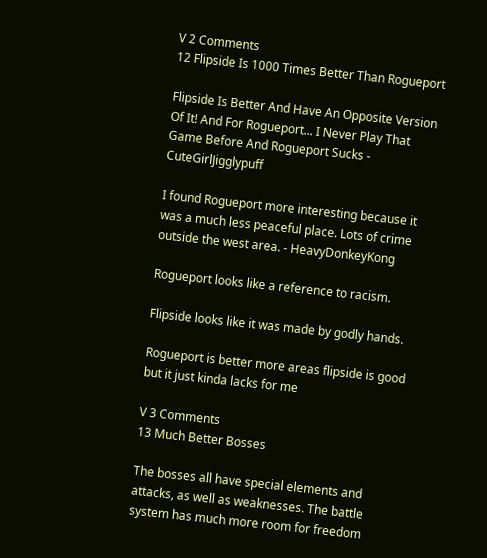V 2 Comments
12 Flipside Is 1000 Times Better Than Rogueport

Flipside Is Better And Have An Opposite Version Of It! And For Rogueport... I Never Play That Game Before And Rogueport Sucks - CuteGirlJigglypuff

I found Rogueport more interesting because it was a much less peaceful place. Lots of crime outside the west area. - HeavyDonkeyKong

Rogueport looks like a reference to racism.

Flipside looks like it was made by godly hands.

Rogueport is better more areas flipside is good but it just kinda lacks for me

V 3 Comments
13 Much Better Bosses

The bosses all have special elements and attacks, as well as weaknesses. The battle system has much more room for freedom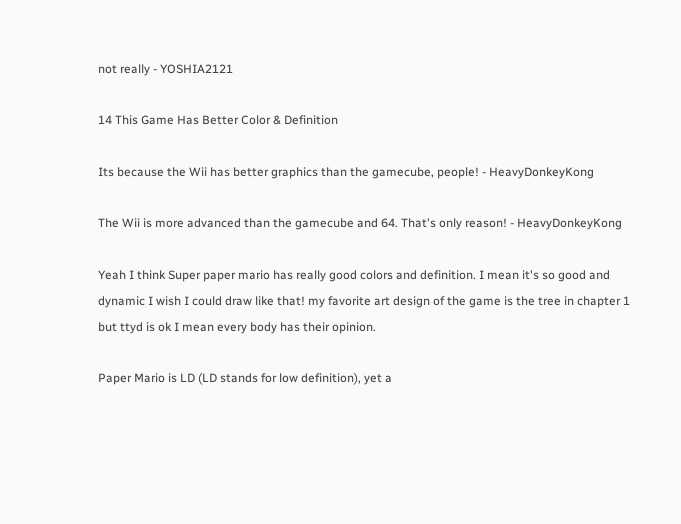not really - YOSHIA2121

14 This Game Has Better Color & Definition

Its because the Wii has better graphics than the gamecube, people! - HeavyDonkeyKong

The Wii is more advanced than the gamecube and 64. That's only reason! - HeavyDonkeyKong

Yeah I think Super paper mario has really good colors and definition. I mean it's so good and dynamic I wish I could draw like that! my favorite art design of the game is the tree in chapter 1 but ttyd is ok I mean every body has their opinion.

Paper Mario is LD (LD stands for low definition), yet a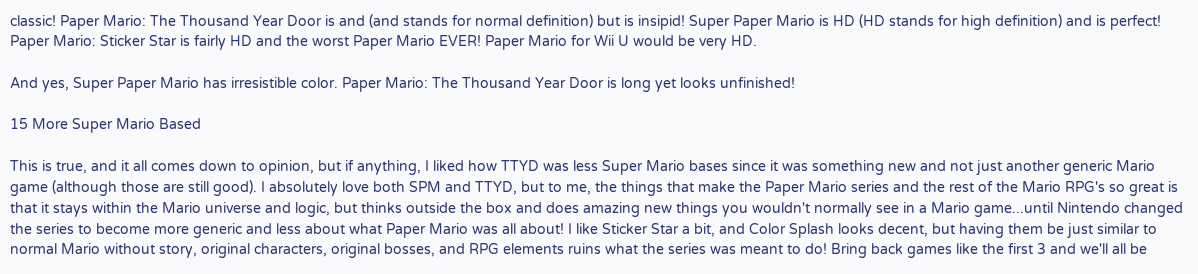classic! Paper Mario: The Thousand Year Door is and (and stands for normal definition) but is insipid! Super Paper Mario is HD (HD stands for high definition) and is perfect! Paper Mario: Sticker Star is fairly HD and the worst Paper Mario EVER! Paper Mario for Wii U would be very HD.

And yes, Super Paper Mario has irresistible color. Paper Mario: The Thousand Year Door is long yet looks unfinished!

15 More Super Mario Based

This is true, and it all comes down to opinion, but if anything, I liked how TTYD was less Super Mario bases since it was something new and not just another generic Mario game (although those are still good). I absolutely love both SPM and TTYD, but to me, the things that make the Paper Mario series and the rest of the Mario RPG's so great is that it stays within the Mario universe and logic, but thinks outside the box and does amazing new things you wouldn't normally see in a Mario game...until Nintendo changed the series to become more generic and less about what Paper Mario was all about! I like Sticker Star a bit, and Color Splash looks decent, but having them be just similar to normal Mario without story, original characters, original bosses, and RPG elements ruins what the series was meant to do! Bring back games like the first 3 and we'll all be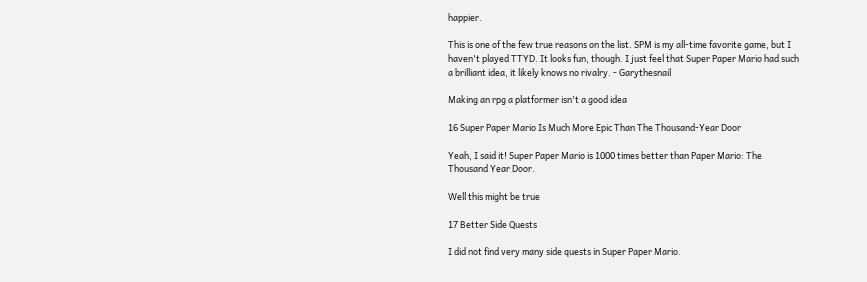happier.

This is one of the few true reasons on the list. SPM is my all-time favorite game, but I haven't played TTYD. It looks fun, though. I just feel that Super Paper Mario had such a brilliant idea, it likely knows no rivalry. - Garythesnail

Making an rpg a platformer isn't a good idea

16 Super Paper Mario Is Much More Epic Than The Thousand-Year Door

Yeah, I said it! Super Paper Mario is 1000 times better than Paper Mario: The Thousand Year Door.

Well this might be true

17 Better Side Quests

I did not find very many side quests in Super Paper Mario.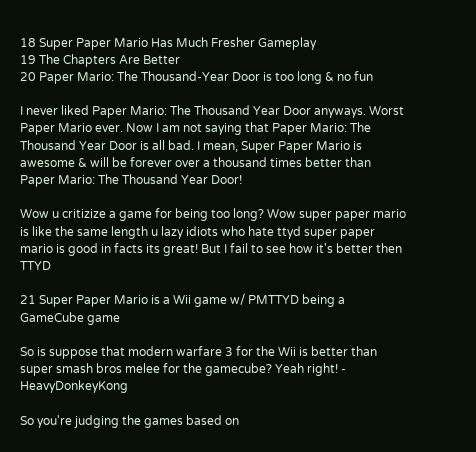18 Super Paper Mario Has Much Fresher Gameplay
19 The Chapters Are Better
20 Paper Mario: The Thousand-Year Door is too long & no fun

I never liked Paper Mario: The Thousand Year Door anyways. Worst Paper Mario ever. Now I am not saying that Paper Mario: The Thousand Year Door is all bad. I mean, Super Paper Mario is awesome & will be forever over a thousand times better than Paper Mario: The Thousand Year Door!

Wow u critizize a game for being too long? Wow super paper mario is like the same length u lazy idiots who hate ttyd super paper mario is good in facts its great! But I fail to see how it's better then TTYD

21 Super Paper Mario is a Wii game w/ PMTTYD being a GameCube game

So is suppose that modern warfare 3 for the Wii is better than super smash bros melee for the gamecube? Yeah right! - HeavyDonkeyKong

So you're judging the games based on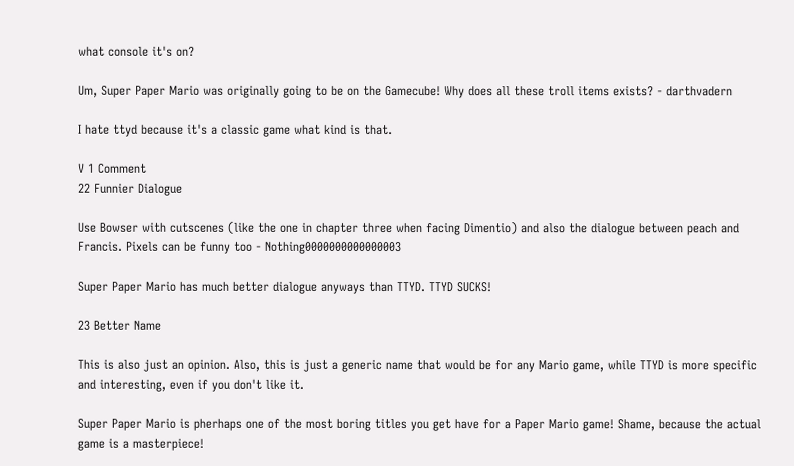what console it's on?

Um, Super Paper Mario was originally going to be on the Gamecube! Why does all these troll items exists? - darthvadern

I hate ttyd because it's a classic game what kind is that.

V 1 Comment
22 Funnier Dialogue

Use Bowser with cutscenes (like the one in chapter three when facing Dimentio) and also the dialogue between peach and Francis. Pixels can be funny too - Nothing0000000000000003

Super Paper Mario has much better dialogue anyways than TTYD. TTYD SUCKS!

23 Better Name

This is also just an opinion. Also, this is just a generic name that would be for any Mario game, while TTYD is more specific and interesting, even if you don't like it.

Super Paper Mario is pherhaps one of the most boring titles you get have for a Paper Mario game! Shame, because the actual game is a masterpiece!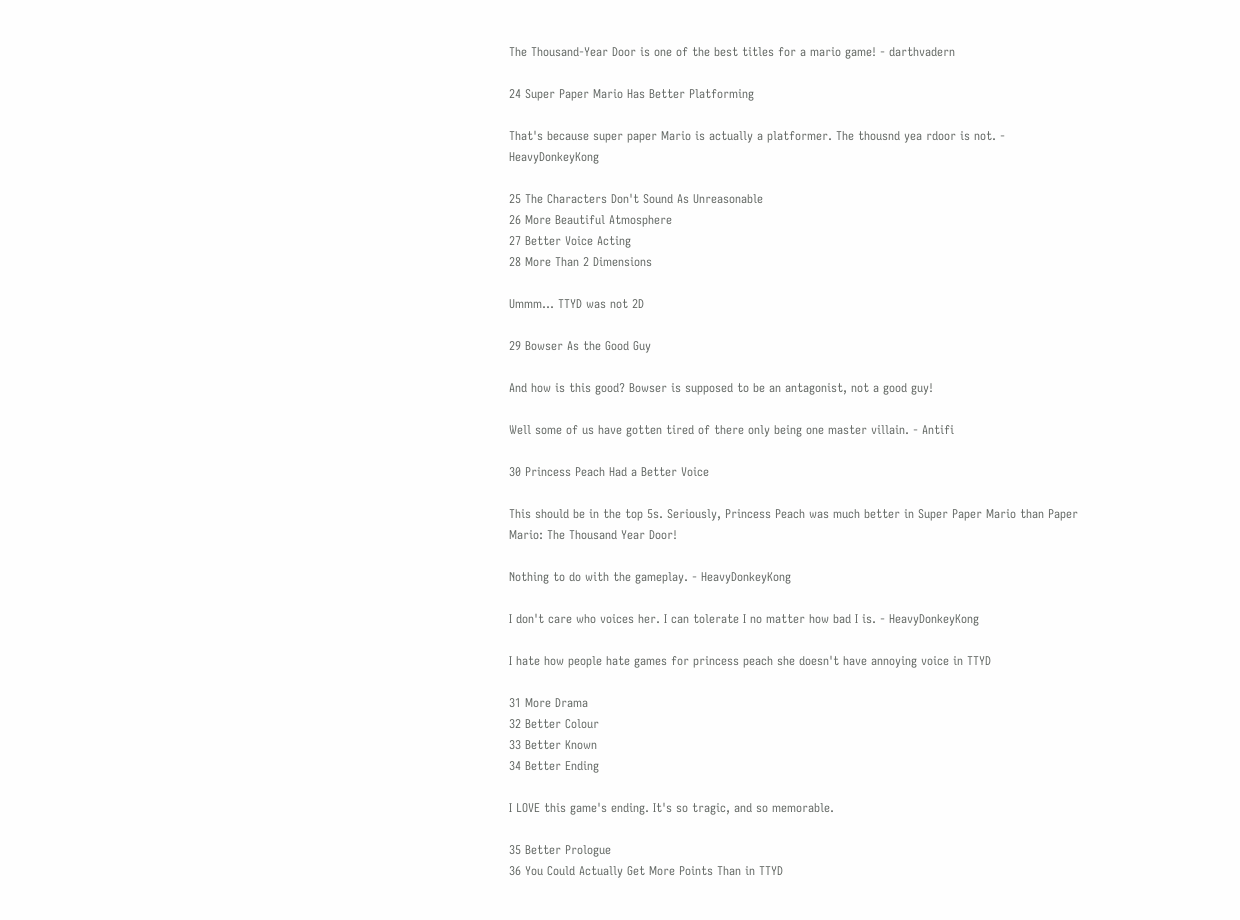The Thousand-Year Door is one of the best titles for a mario game! - darthvadern

24 Super Paper Mario Has Better Platforming

That's because super paper Mario is actually a platformer. The thousnd yea rdoor is not. - HeavyDonkeyKong

25 The Characters Don't Sound As Unreasonable
26 More Beautiful Atmosphere
27 Better Voice Acting
28 More Than 2 Dimensions

Ummm... TTYD was not 2D

29 Bowser As the Good Guy

And how is this good? Bowser is supposed to be an antagonist, not a good guy!

Well some of us have gotten tired of there only being one master villain. - Antifi

30 Princess Peach Had a Better Voice

This should be in the top 5s. Seriously, Princess Peach was much better in Super Paper Mario than Paper Mario: The Thousand Year Door!

Nothing to do with the gameplay. - HeavyDonkeyKong

I don't care who voices her. I can tolerate I no matter how bad I is. - HeavyDonkeyKong

I hate how people hate games for princess peach she doesn't have annoying voice in TTYD

31 More Drama
32 Better Colour
33 Better Known
34 Better Ending

I LOVE this game's ending. It's so tragic, and so memorable.

35 Better Prologue
36 You Could Actually Get More Points Than in TTYD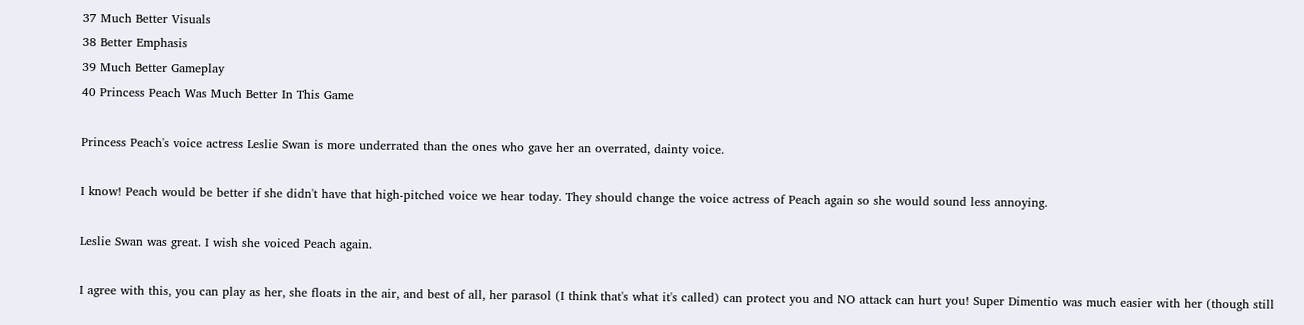37 Much Better Visuals
38 Better Emphasis
39 Much Better Gameplay
40 Princess Peach Was Much Better In This Game

Princess Peach's voice actress Leslie Swan is more underrated than the ones who gave her an overrated, dainty voice.

I know! Peach would be better if she didn't have that high-pitched voice we hear today. They should change the voice actress of Peach again so she would sound less annoying.

Leslie Swan was great. I wish she voiced Peach again.

I agree with this, you can play as her, she floats in the air, and best of all, her parasol (I think that's what it's called) can protect you and NO attack can hurt you! Super Dimentio was much easier with her (though still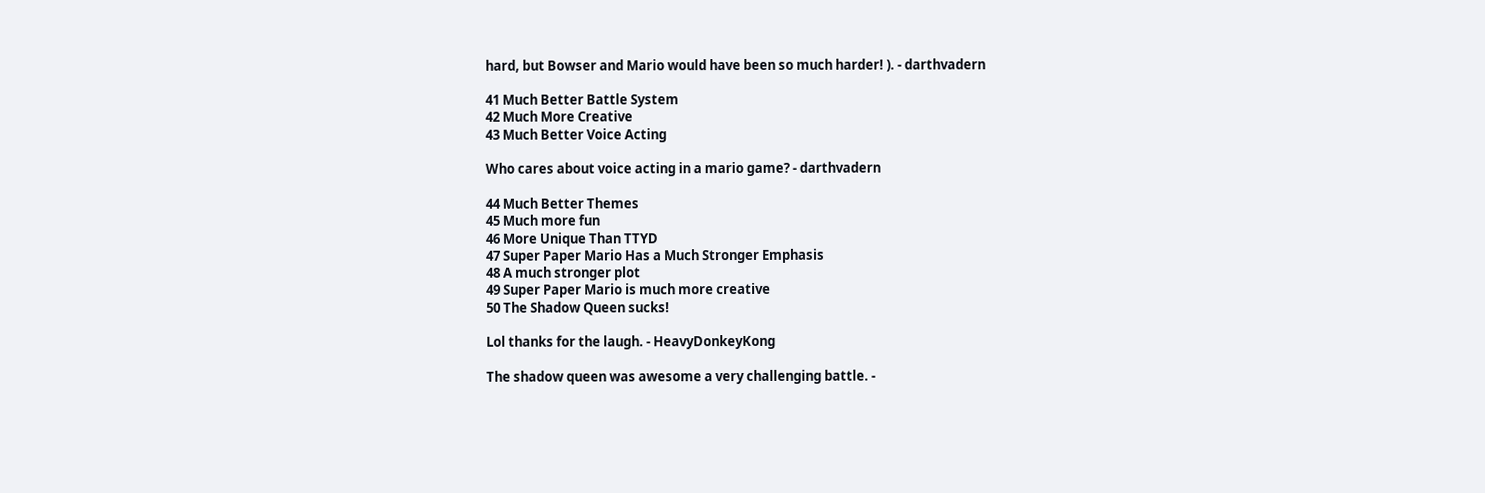hard, but Bowser and Mario would have been so much harder! ). - darthvadern

41 Much Better Battle System
42 Much More Creative
43 Much Better Voice Acting

Who cares about voice acting in a mario game? - darthvadern

44 Much Better Themes
45 Much more fun
46 More Unique Than TTYD
47 Super Paper Mario Has a Much Stronger Emphasis
48 A much stronger plot
49 Super Paper Mario is much more creative
50 The Shadow Queen sucks!

Lol thanks for the laugh. - HeavyDonkeyKong

The shadow queen was awesome a very challenging battle. -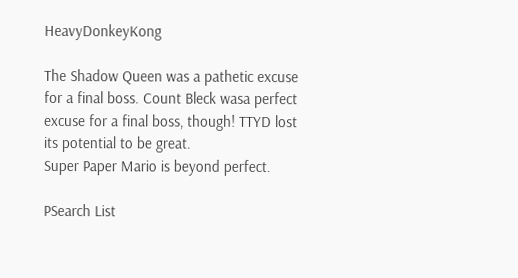HeavyDonkeyKong

The Shadow Queen was a pathetic excuse for a final boss. Count Bleck wasa perfect excuse for a final boss, though! TTYD lost its potential to be great.
Super Paper Mario is beyond perfect.

PSearch List